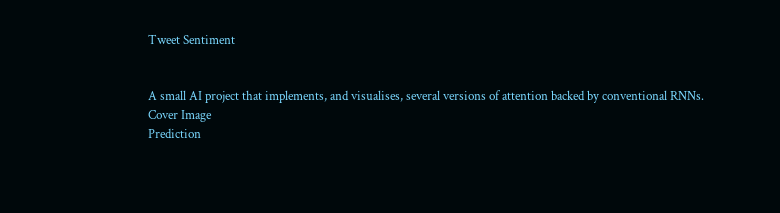Tweet Sentiment


A small AI project that implements, and visualises, several versions of attention backed by conventional RNNs.
Cover Image
Prediction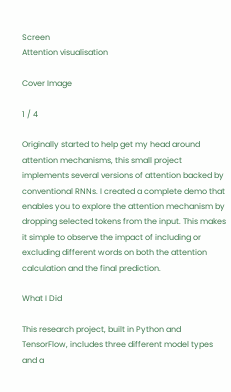Screen
Attention visualisation

Cover Image

1 / 4

Originally started to help get my head around attention mechanisms, this small project implements several versions of attention backed by conventional RNNs. I created a complete demo that enables you to explore the attention mechanism by dropping selected tokens from the input. This makes it simple to observe the impact of including or excluding different words on both the attention calculation and the final prediction.

What I Did

This research project, built in Python and TensorFlow, includes three different model types and a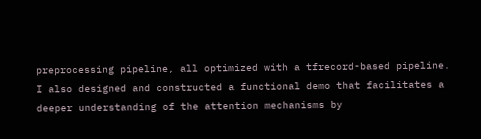preprocessing pipeline, all optimized with a tfrecord-based pipeline. I also designed and constructed a functional demo that facilitates a deeper understanding of the attention mechanisms by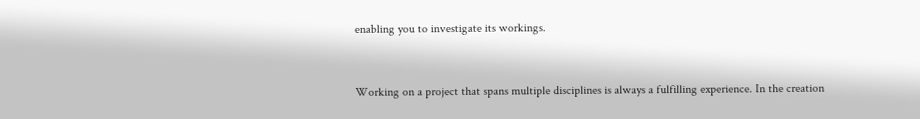enabling you to investigate its workings.


Working on a project that spans multiple disciplines is always a fulfilling experience. In the creation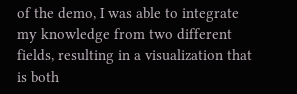of the demo, I was able to integrate my knowledge from two different fields, resulting in a visualization that is both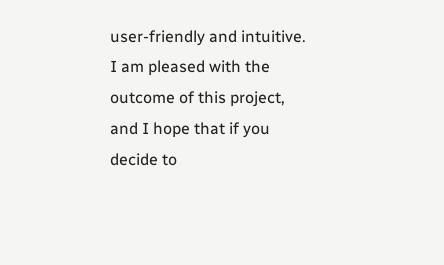user-friendly and intuitive. I am pleased with the outcome of this project, and I hope that if you decide to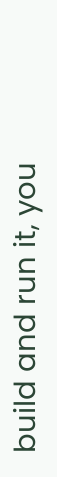build and run it, you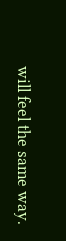will feel the same way.